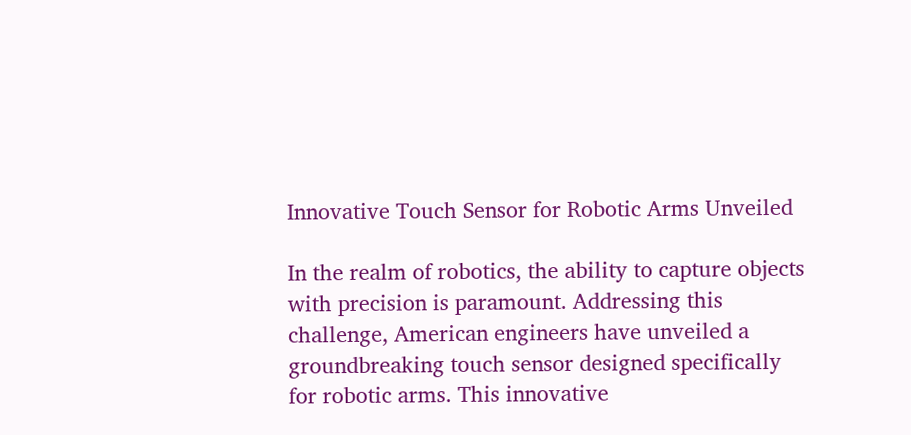Innovative Touch Sensor for Robotic Arms Unveiled

In the realm of robotics, the ability to capture objects with precision is paramount. Addressing this challenge, American engineers have unveiled a groundbreaking touch sensor designed specifically for robotic arms. This innovative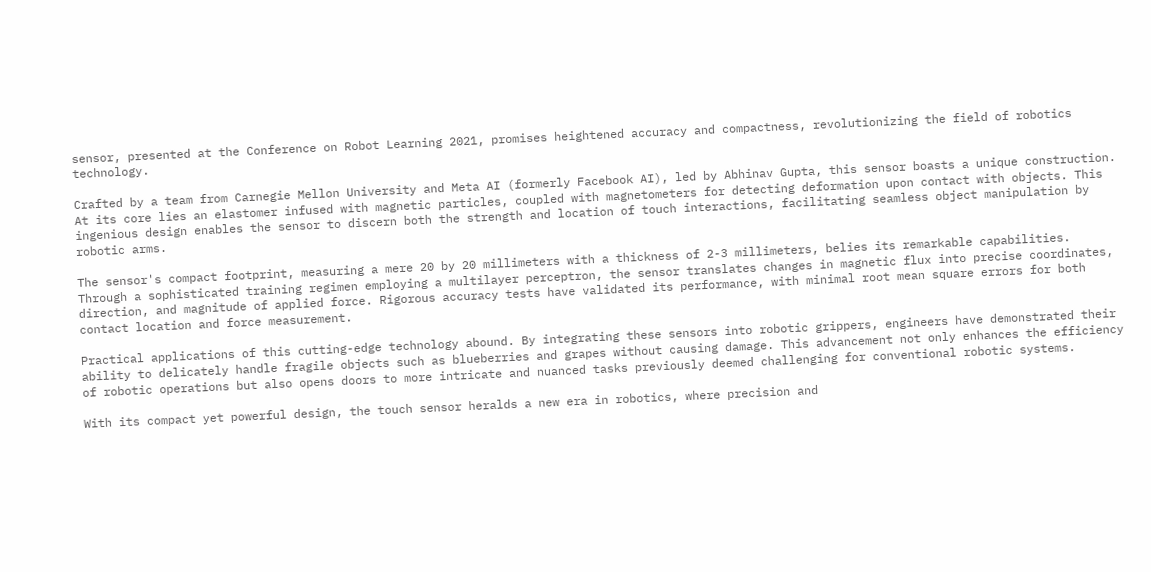sensor, presented at the Conference on Robot Learning 2021, promises heightened accuracy and compactness, revolutionizing the field of robotics technology.

Crafted by a team from Carnegie Mellon University and Meta AI (formerly Facebook AI), led by Abhinav Gupta, this sensor boasts a unique construction. At its core lies an elastomer infused with magnetic particles, coupled with magnetometers for detecting deformation upon contact with objects. This ingenious design enables the sensor to discern both the strength and location of touch interactions, facilitating seamless object manipulation by robotic arms.

The sensor's compact footprint, measuring a mere 20 by 20 millimeters with a thickness of 2-3 millimeters, belies its remarkable capabilities. Through a sophisticated training regimen employing a multilayer perceptron, the sensor translates changes in magnetic flux into precise coordinates, direction, and magnitude of applied force. Rigorous accuracy tests have validated its performance, with minimal root mean square errors for both contact location and force measurement.

Practical applications of this cutting-edge technology abound. By integrating these sensors into robotic grippers, engineers have demonstrated their ability to delicately handle fragile objects such as blueberries and grapes without causing damage. This advancement not only enhances the efficiency of robotic operations but also opens doors to more intricate and nuanced tasks previously deemed challenging for conventional robotic systems.

With its compact yet powerful design, the touch sensor heralds a new era in robotics, where precision and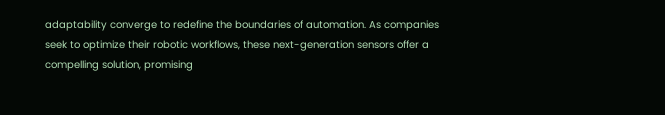adaptability converge to redefine the boundaries of automation. As companies seek to optimize their robotic workflows, these next-generation sensors offer a compelling solution, promising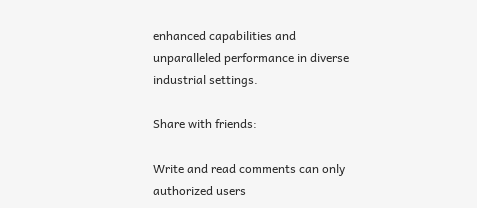enhanced capabilities and unparalleled performance in diverse industrial settings.

Share with friends:

Write and read comments can only authorized users